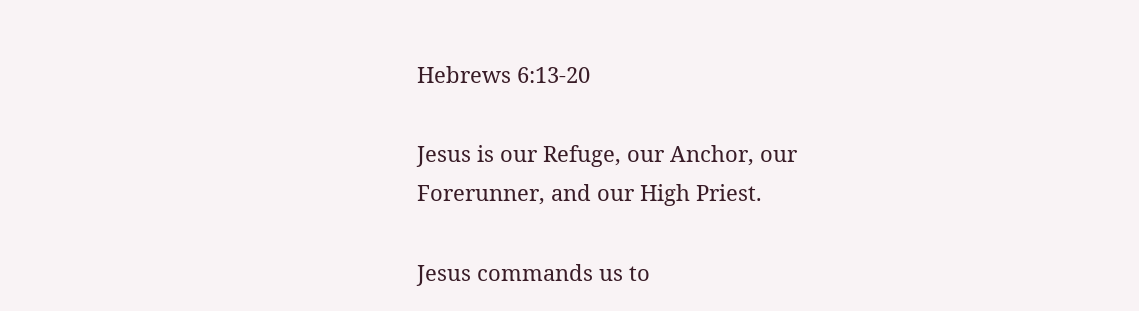Hebrews 6:13-20

Jesus is our Refuge, our Anchor, our Forerunner, and our High Priest.

Jesus commands us to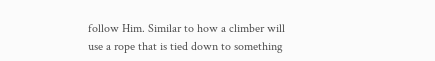follow Him. Similar to how a climber will use a rope that is tied down to something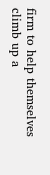firm to help themselves climb up a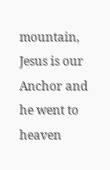mountain, Jesus is our Anchor and he went to heaven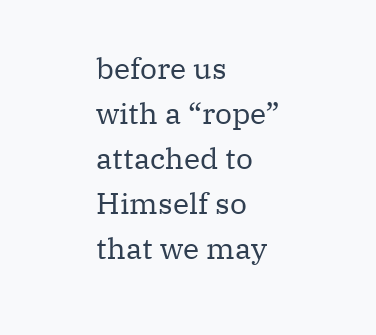before us with a “rope” attached to Himself so that we may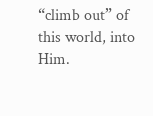“climb out” of this world, into Him.